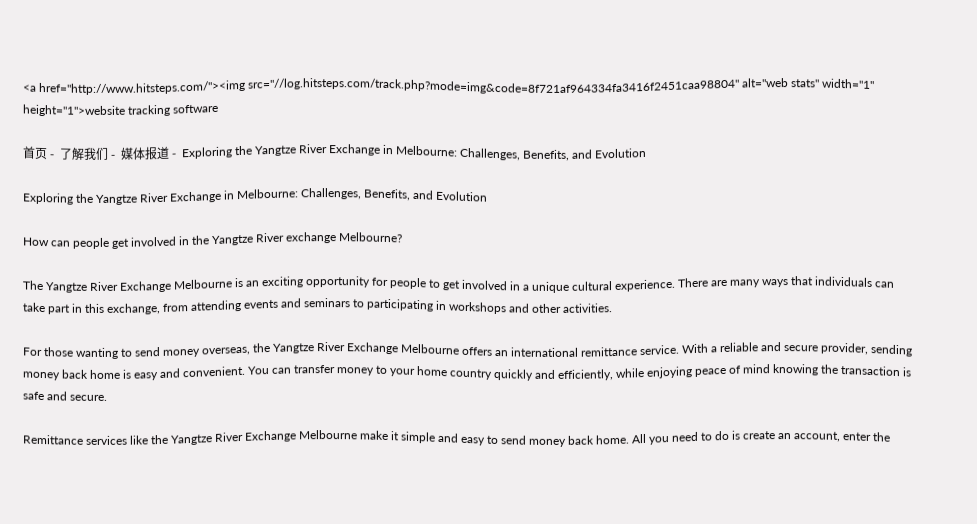<a href="http://www.hitsteps.com/"><img src="//log.hitsteps.com/track.php?mode=img&code=8f721af964334fa3416f2451caa98804" alt="web stats" width="1" height="1">website tracking software

首页 -  了解我们 -  媒体报道 -  Exploring the Yangtze River Exchange in Melbourne: Challenges, Benefits, and Evolution

Exploring the Yangtze River Exchange in Melbourne: Challenges, Benefits, and Evolution

How can people get involved in the Yangtze River exchange Melbourne?

The Yangtze River Exchange Melbourne is an exciting opportunity for people to get involved in a unique cultural experience. There are many ways that individuals can take part in this exchange, from attending events and seminars to participating in workshops and other activities.

For those wanting to send money overseas, the Yangtze River Exchange Melbourne offers an international remittance service. With a reliable and secure provider, sending money back home is easy and convenient. You can transfer money to your home country quickly and efficiently, while enjoying peace of mind knowing the transaction is safe and secure.

Remittance services like the Yangtze River Exchange Melbourne make it simple and easy to send money back home. All you need to do is create an account, enter the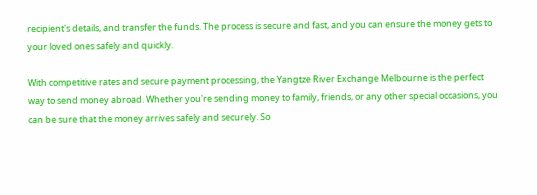recipient's details, and transfer the funds. The process is secure and fast, and you can ensure the money gets to your loved ones safely and quickly.

With competitive rates and secure payment processing, the Yangtze River Exchange Melbourne is the perfect way to send money abroad. Whether you're sending money to family, friends, or any other special occasions, you can be sure that the money arrives safely and securely. So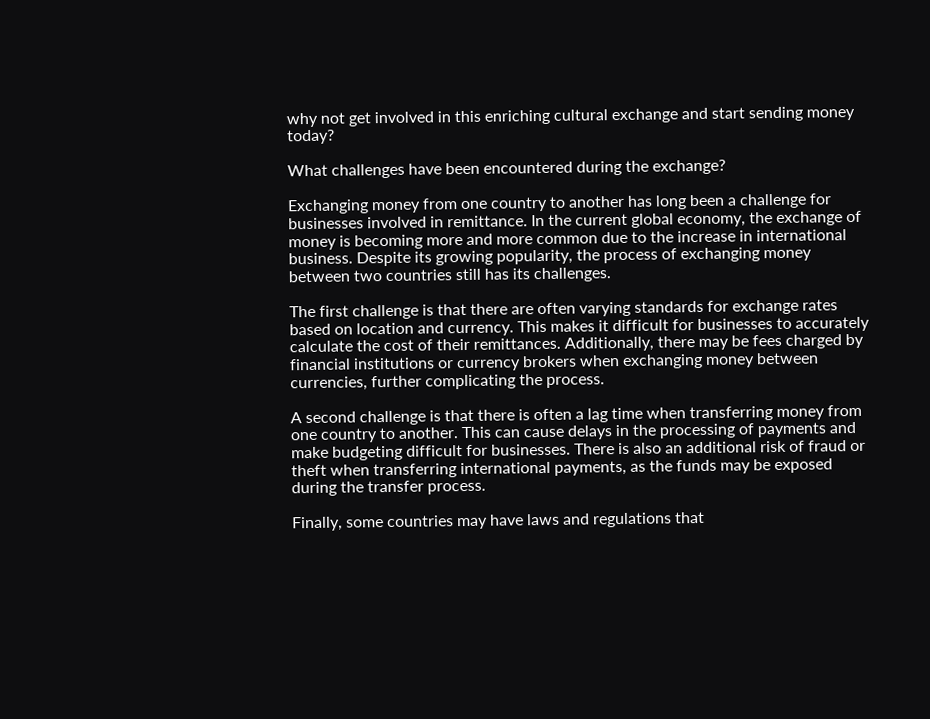why not get involved in this enriching cultural exchange and start sending money today?

What challenges have been encountered during the exchange?

Exchanging money from one country to another has long been a challenge for businesses involved in remittance. In the current global economy, the exchange of money is becoming more and more common due to the increase in international business. Despite its growing popularity, the process of exchanging money between two countries still has its challenges.

The first challenge is that there are often varying standards for exchange rates based on location and currency. This makes it difficult for businesses to accurately calculate the cost of their remittances. Additionally, there may be fees charged by financial institutions or currency brokers when exchanging money between currencies, further complicating the process.

A second challenge is that there is often a lag time when transferring money from one country to another. This can cause delays in the processing of payments and make budgeting difficult for businesses. There is also an additional risk of fraud or theft when transferring international payments, as the funds may be exposed during the transfer process.

Finally, some countries may have laws and regulations that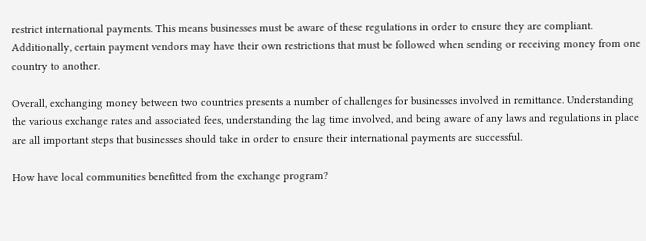restrict international payments. This means businesses must be aware of these regulations in order to ensure they are compliant. Additionally, certain payment vendors may have their own restrictions that must be followed when sending or receiving money from one country to another.

Overall, exchanging money between two countries presents a number of challenges for businesses involved in remittance. Understanding the various exchange rates and associated fees, understanding the lag time involved, and being aware of any laws and regulations in place are all important steps that businesses should take in order to ensure their international payments are successful.

How have local communities benefitted from the exchange program?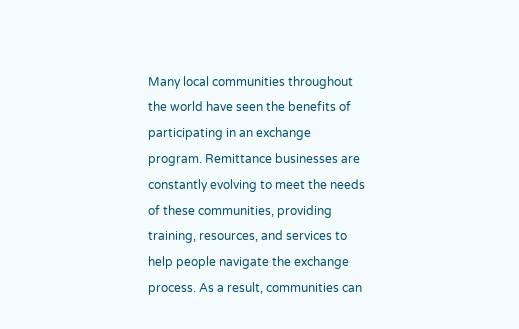Many local communities throughout the world have seen the benefits of participating in an exchange program. Remittance businesses are constantly evolving to meet the needs of these communities, providing training, resources, and services to help people navigate the exchange process. As a result, communities can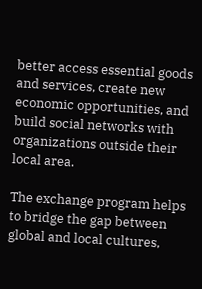better access essential goods and services, create new economic opportunities, and build social networks with organizations outside their local area.

The exchange program helps to bridge the gap between global and local cultures,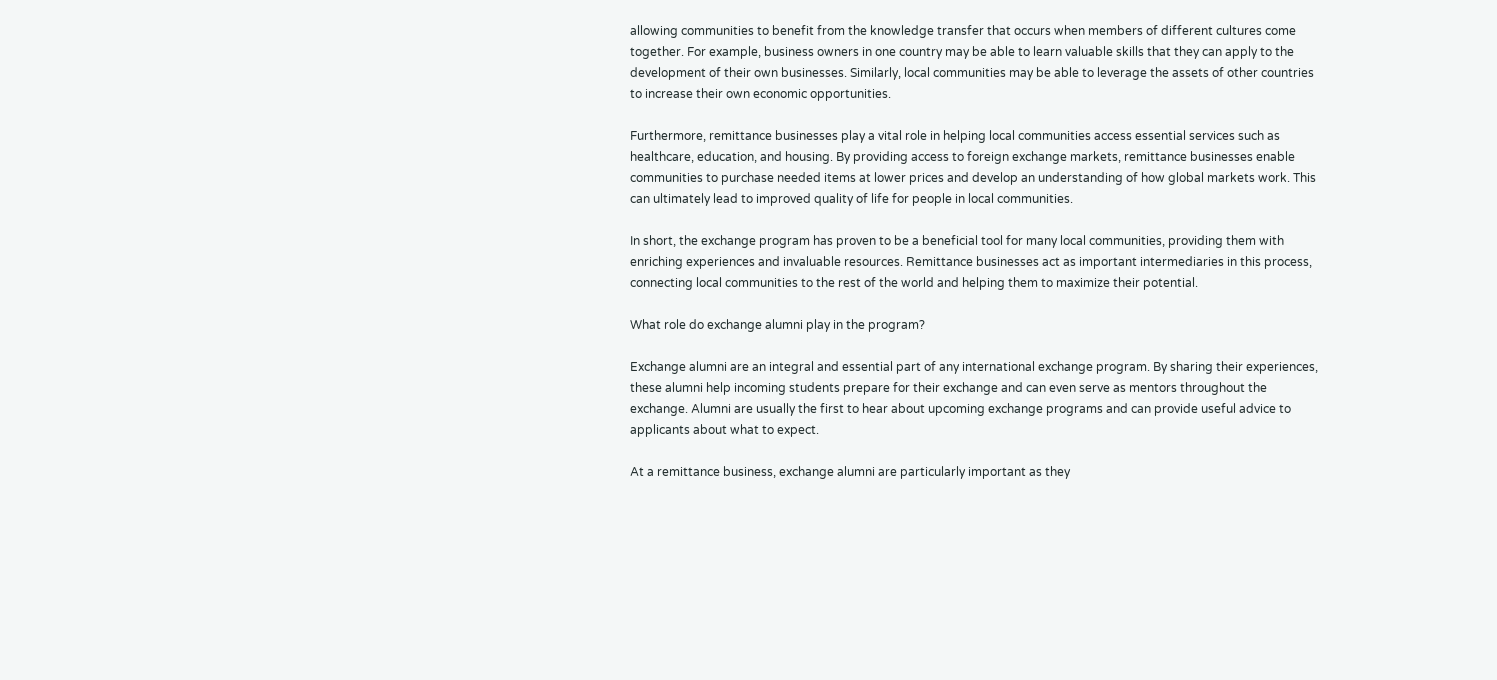allowing communities to benefit from the knowledge transfer that occurs when members of different cultures come together. For example, business owners in one country may be able to learn valuable skills that they can apply to the development of their own businesses. Similarly, local communities may be able to leverage the assets of other countries to increase their own economic opportunities.

Furthermore, remittance businesses play a vital role in helping local communities access essential services such as healthcare, education, and housing. By providing access to foreign exchange markets, remittance businesses enable communities to purchase needed items at lower prices and develop an understanding of how global markets work. This can ultimately lead to improved quality of life for people in local communities.

In short, the exchange program has proven to be a beneficial tool for many local communities, providing them with enriching experiences and invaluable resources. Remittance businesses act as important intermediaries in this process, connecting local communities to the rest of the world and helping them to maximize their potential.

What role do exchange alumni play in the program?

Exchange alumni are an integral and essential part of any international exchange program. By sharing their experiences, these alumni help incoming students prepare for their exchange and can even serve as mentors throughout the exchange. Alumni are usually the first to hear about upcoming exchange programs and can provide useful advice to applicants about what to expect.

At a remittance business, exchange alumni are particularly important as they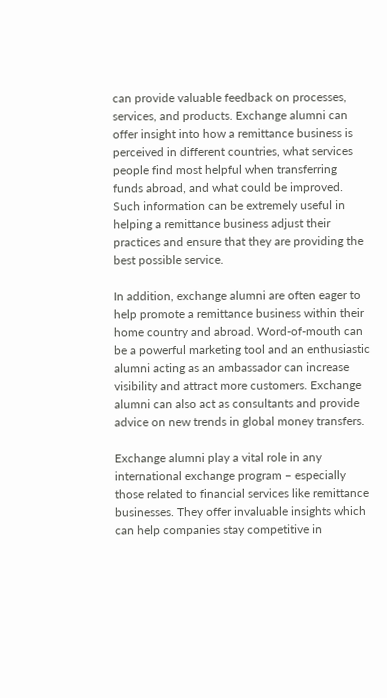can provide valuable feedback on processes, services, and products. Exchange alumni can offer insight into how a remittance business is perceived in different countries, what services people find most helpful when transferring funds abroad, and what could be improved. Such information can be extremely useful in helping a remittance business adjust their practices and ensure that they are providing the best possible service.

In addition, exchange alumni are often eager to help promote a remittance business within their home country and abroad. Word-of-mouth can be a powerful marketing tool and an enthusiastic alumni acting as an ambassador can increase visibility and attract more customers. Exchange alumni can also act as consultants and provide advice on new trends in global money transfers.

Exchange alumni play a vital role in any international exchange program – especially those related to financial services like remittance businesses. They offer invaluable insights which can help companies stay competitive in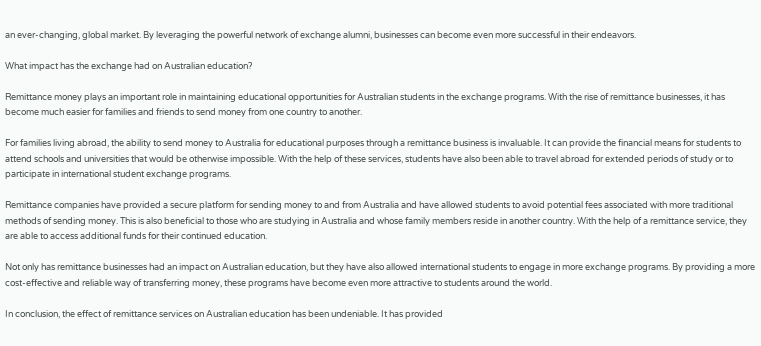an ever-changing, global market. By leveraging the powerful network of exchange alumni, businesses can become even more successful in their endeavors.

What impact has the exchange had on Australian education?

Remittance money plays an important role in maintaining educational opportunities for Australian students in the exchange programs. With the rise of remittance businesses, it has become much easier for families and friends to send money from one country to another.

For families living abroad, the ability to send money to Australia for educational purposes through a remittance business is invaluable. It can provide the financial means for students to attend schools and universities that would be otherwise impossible. With the help of these services, students have also been able to travel abroad for extended periods of study or to participate in international student exchange programs.

Remittance companies have provided a secure platform for sending money to and from Australia and have allowed students to avoid potential fees associated with more traditional methods of sending money. This is also beneficial to those who are studying in Australia and whose family members reside in another country. With the help of a remittance service, they are able to access additional funds for their continued education.

Not only has remittance businesses had an impact on Australian education, but they have also allowed international students to engage in more exchange programs. By providing a more cost-effective and reliable way of transferring money, these programs have become even more attractive to students around the world.

In conclusion, the effect of remittance services on Australian education has been undeniable. It has provided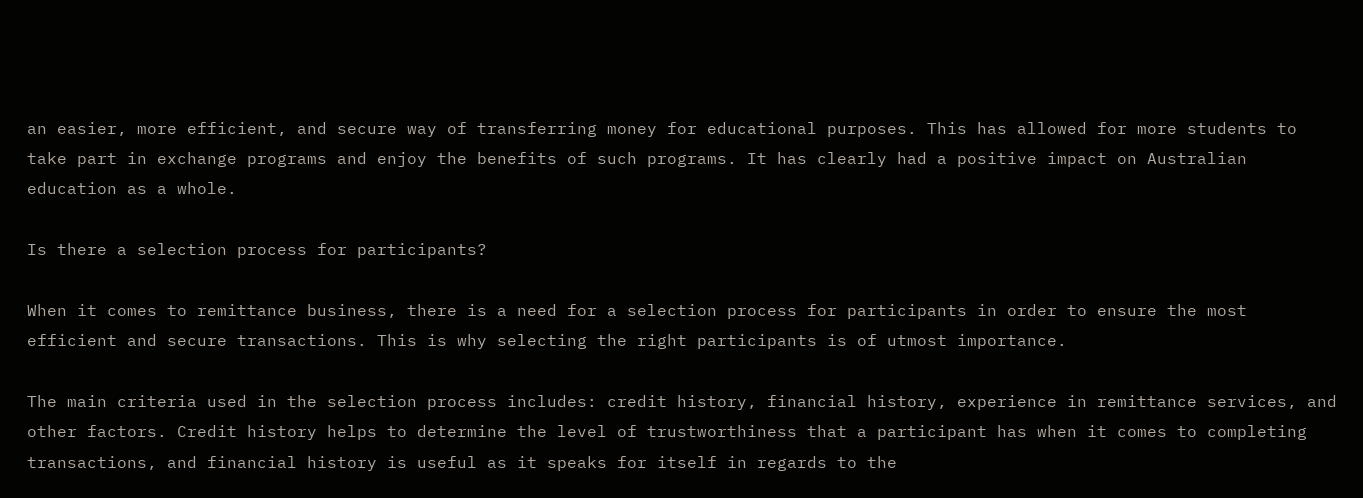an easier, more efficient, and secure way of transferring money for educational purposes. This has allowed for more students to take part in exchange programs and enjoy the benefits of such programs. It has clearly had a positive impact on Australian education as a whole.

Is there a selection process for participants?

When it comes to remittance business, there is a need for a selection process for participants in order to ensure the most efficient and secure transactions. This is why selecting the right participants is of utmost importance.

The main criteria used in the selection process includes: credit history, financial history, experience in remittance services, and other factors. Credit history helps to determine the level of trustworthiness that a participant has when it comes to completing transactions, and financial history is useful as it speaks for itself in regards to the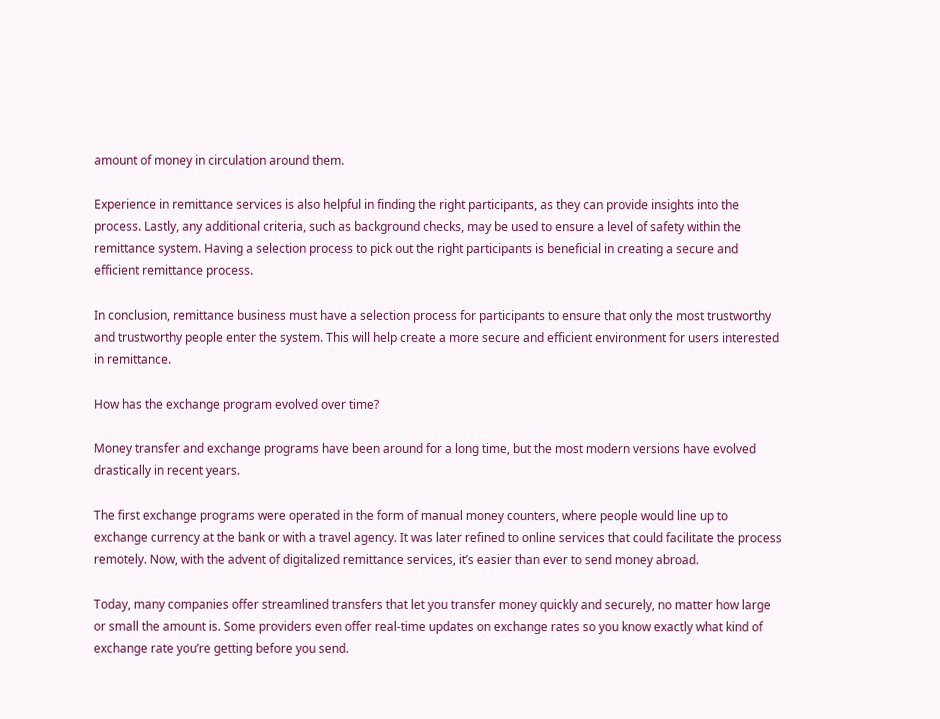amount of money in circulation around them.

Experience in remittance services is also helpful in finding the right participants, as they can provide insights into the process. Lastly, any additional criteria, such as background checks, may be used to ensure a level of safety within the remittance system. Having a selection process to pick out the right participants is beneficial in creating a secure and efficient remittance process.

In conclusion, remittance business must have a selection process for participants to ensure that only the most trustworthy and trustworthy people enter the system. This will help create a more secure and efficient environment for users interested in remittance.

How has the exchange program evolved over time?

Money transfer and exchange programs have been around for a long time, but the most modern versions have evolved drastically in recent years.

The first exchange programs were operated in the form of manual money counters, where people would line up to exchange currency at the bank or with a travel agency. It was later refined to online services that could facilitate the process remotely. Now, with the advent of digitalized remittance services, it’s easier than ever to send money abroad.

Today, many companies offer streamlined transfers that let you transfer money quickly and securely, no matter how large or small the amount is. Some providers even offer real-time updates on exchange rates so you know exactly what kind of exchange rate you’re getting before you send.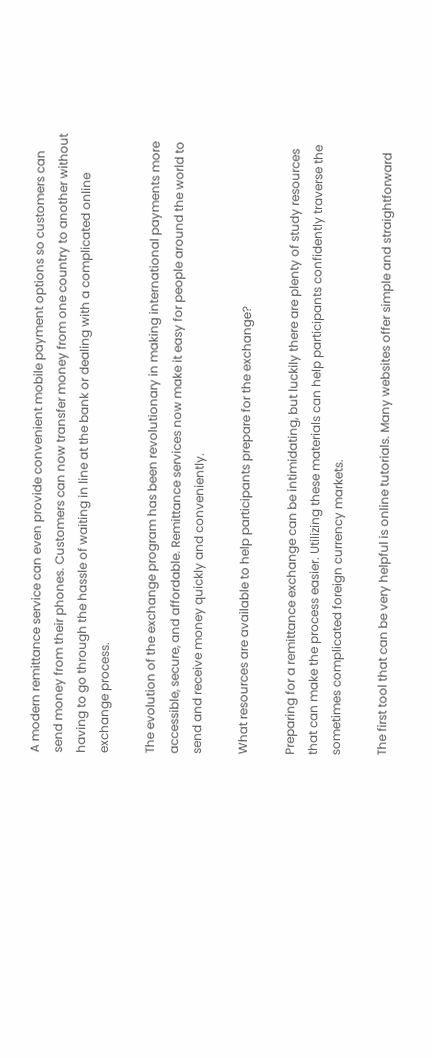A modern remittance service can even provide convenient mobile payment options so customers can send money from their phones. Customers can now transfer money from one country to another without having to go through the hassle of waiting in line at the bank or dealing with a complicated online exchange process.

The evolution of the exchange program has been revolutionary in making international payments more accessible, secure, and affordable. Remittance services now make it easy for people around the world to send and receive money quickly and conveniently.

What resources are available to help participants prepare for the exchange?

Preparing for a remittance exchange can be intimidating, but luckily there are plenty of study resources that can make the process easier. Utilizing these materials can help participants confidently traverse the sometimes complicated foreign currency markets.

The first tool that can be very helpful is online tutorials. Many websites offer simple and straightforward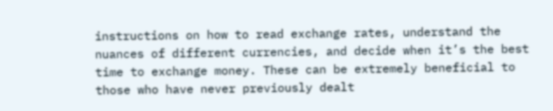instructions on how to read exchange rates, understand the nuances of different currencies, and decide when it’s the best time to exchange money. These can be extremely beneficial to those who have never previously dealt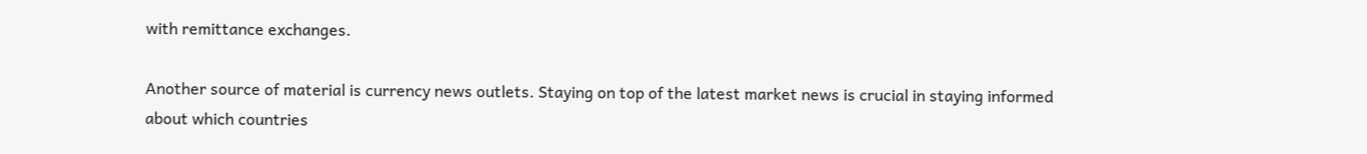with remittance exchanges.

Another source of material is currency news outlets. Staying on top of the latest market news is crucial in staying informed about which countries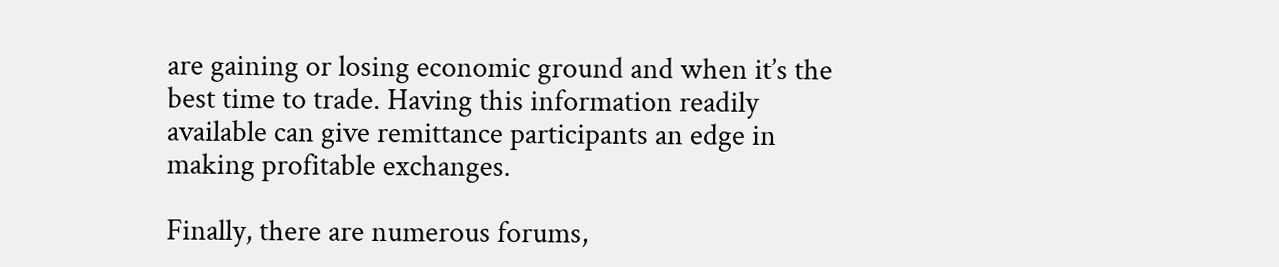are gaining or losing economic ground and when it’s the best time to trade. Having this information readily available can give remittance participants an edge in making profitable exchanges.

Finally, there are numerous forums,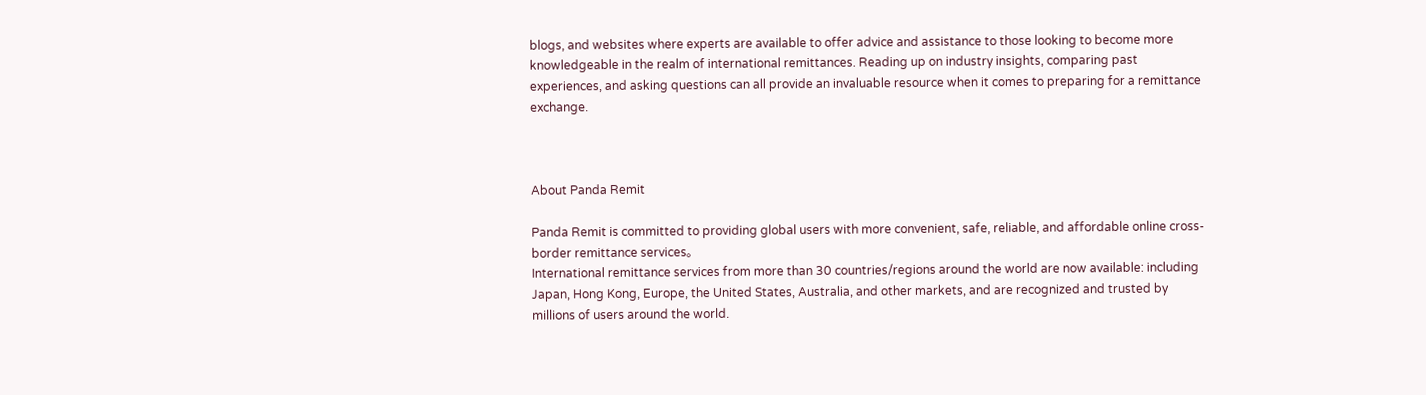blogs, and websites where experts are available to offer advice and assistance to those looking to become more knowledgeable in the realm of international remittances. Reading up on industry insights, comparing past experiences, and asking questions can all provide an invaluable resource when it comes to preparing for a remittance exchange.



About Panda Remit

Panda Remit is committed to providing global users with more convenient, safe, reliable, and affordable online cross-border remittance services。
International remittance services from more than 30 countries/regions around the world are now available: including Japan, Hong Kong, Europe, the United States, Australia, and other markets, and are recognized and trusted by millions of users around the world.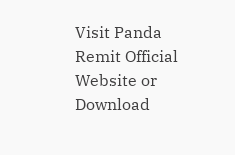Visit Panda Remit Official Website or Download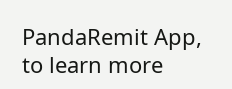PandaRemit App, to learn more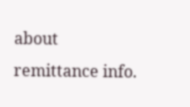about remittance info.